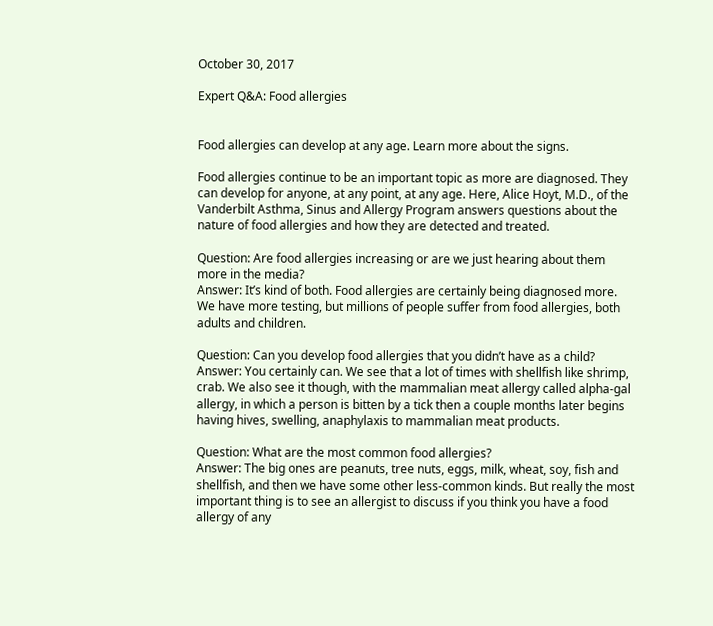October 30, 2017

Expert Q&A: Food allergies


Food allergies can develop at any age. Learn more about the signs.

Food allergies continue to be an important topic as more are diagnosed. They can develop for anyone, at any point, at any age. Here, Alice Hoyt, M.D., of the Vanderbilt Asthma, Sinus and Allergy Program answers questions about the nature of food allergies and how they are detected and treated.

Question: Are food allergies increasing or are we just hearing about them more in the media?
Answer: It’s kind of both. Food allergies are certainly being diagnosed more. We have more testing, but millions of people suffer from food allergies, both adults and children.

Question: Can you develop food allergies that you didn’t have as a child?
Answer: You certainly can. We see that a lot of times with shellfish like shrimp, crab. We also see it though, with the mammalian meat allergy called alpha-gal allergy, in which a person is bitten by a tick then a couple months later begins having hives, swelling, anaphylaxis to mammalian meat products.

Question: What are the most common food allergies?
Answer: The big ones are peanuts, tree nuts, eggs, milk, wheat, soy, fish and shellfish, and then we have some other less-common kinds. But really the most important thing is to see an allergist to discuss if you think you have a food allergy of any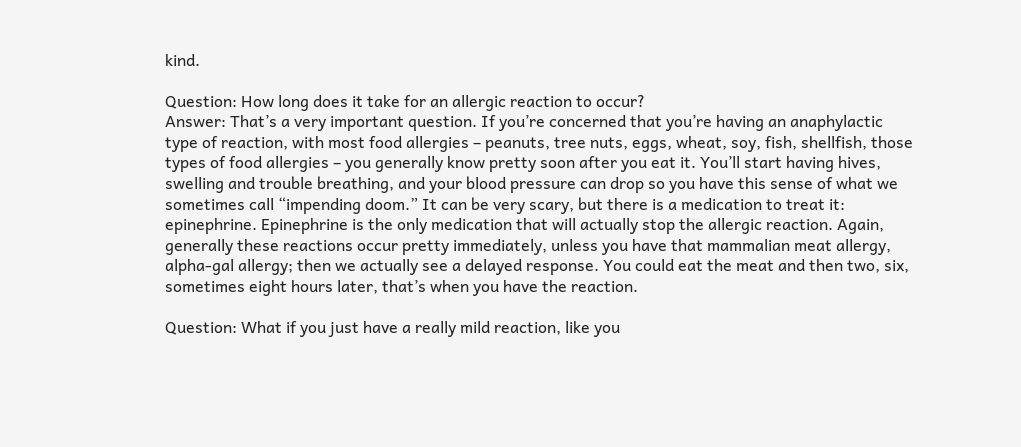kind.

Question: How long does it take for an allergic reaction to occur?
Answer: That’s a very important question. If you’re concerned that you’re having an anaphylactic type of reaction, with most food allergies – peanuts, tree nuts, eggs, wheat, soy, fish, shellfish, those types of food allergies – you generally know pretty soon after you eat it. You’ll start having hives, swelling and trouble breathing, and your blood pressure can drop so you have this sense of what we sometimes call “impending doom.” It can be very scary, but there is a medication to treat it: epinephrine. Epinephrine is the only medication that will actually stop the allergic reaction. Again, generally these reactions occur pretty immediately, unless you have that mammalian meat allergy, alpha-gal allergy; then we actually see a delayed response. You could eat the meat and then two, six, sometimes eight hours later, that’s when you have the reaction.

Question: What if you just have a really mild reaction, like you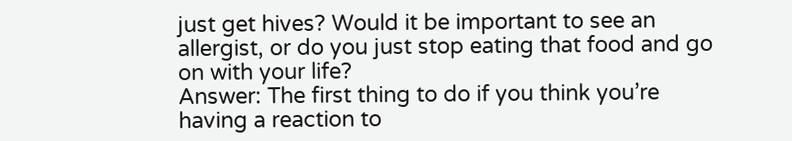just get hives? Would it be important to see an allergist, or do you just stop eating that food and go on with your life?
Answer: The first thing to do if you think you’re having a reaction to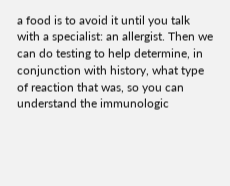a food is to avoid it until you talk with a specialist: an allergist. Then we can do testing to help determine, in conjunction with history, what type of reaction that was, so you can understand the immunologic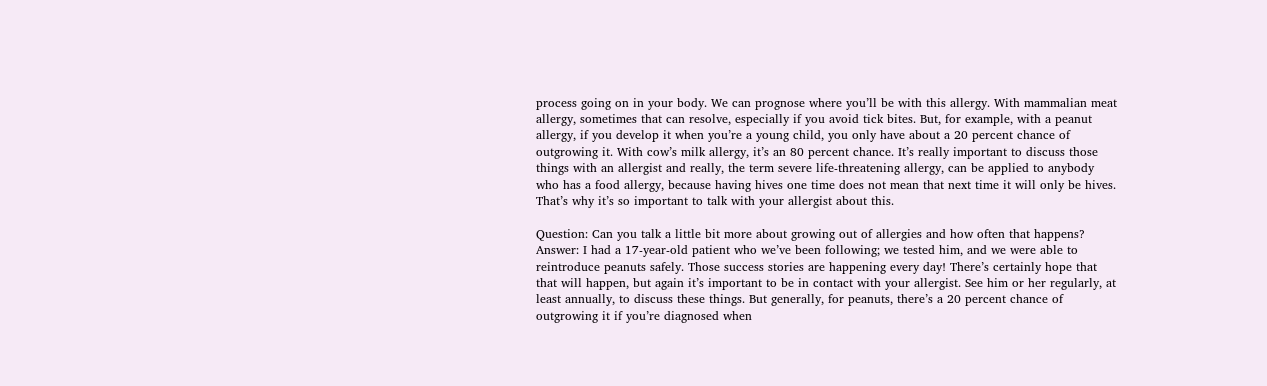process going on in your body. We can prognose where you’ll be with this allergy. With mammalian meat allergy, sometimes that can resolve, especially if you avoid tick bites. But, for example, with a peanut allergy, if you develop it when you’re a young child, you only have about a 20 percent chance of outgrowing it. With cow’s milk allergy, it’s an 80 percent chance. It’s really important to discuss those things with an allergist and really, the term severe life-threatening allergy, can be applied to anybody who has a food allergy, because having hives one time does not mean that next time it will only be hives. That’s why it’s so important to talk with your allergist about this.

Question: Can you talk a little bit more about growing out of allergies and how often that happens?
Answer: I had a 17-year-old patient who we’ve been following; we tested him, and we were able to reintroduce peanuts safely. Those success stories are happening every day! There’s certainly hope that that will happen, but again it’s important to be in contact with your allergist. See him or her regularly, at least annually, to discuss these things. But generally, for peanuts, there’s a 20 percent chance of outgrowing it if you’re diagnosed when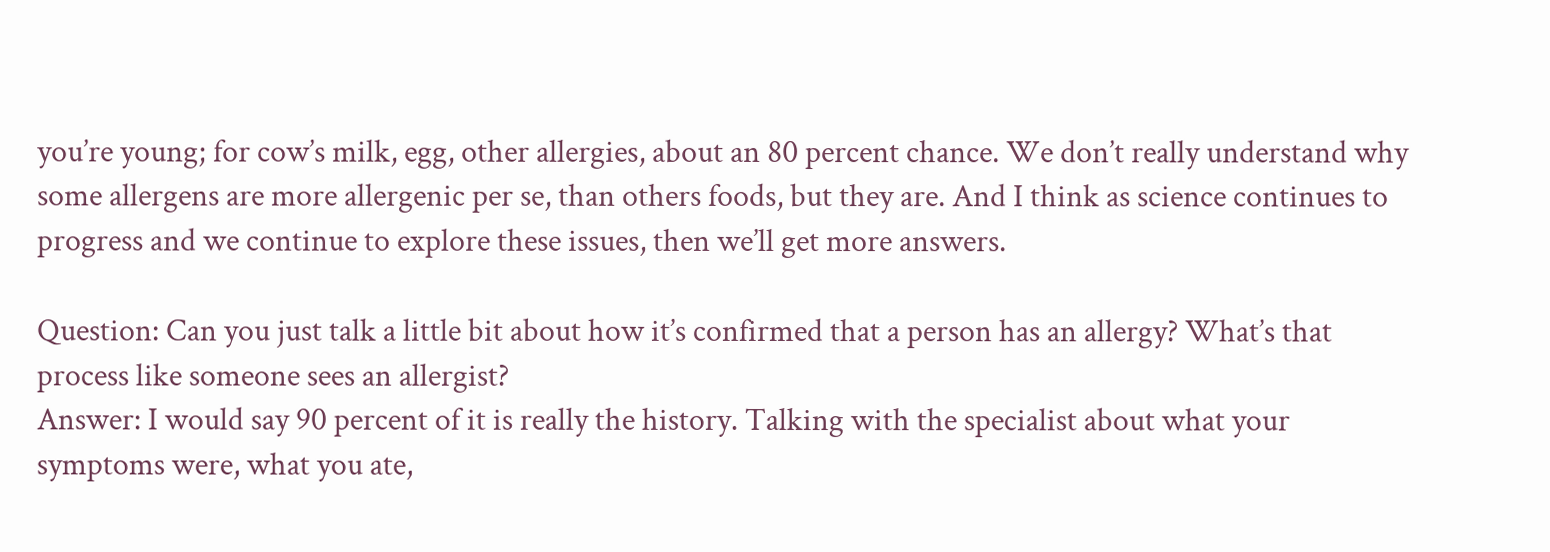you’re young; for cow’s milk, egg, other allergies, about an 80 percent chance. We don’t really understand why some allergens are more allergenic per se, than others foods, but they are. And I think as science continues to progress and we continue to explore these issues, then we’ll get more answers.

Question: Can you just talk a little bit about how it’s confirmed that a person has an allergy? What’s that process like someone sees an allergist?
Answer: I would say 90 percent of it is really the history. Talking with the specialist about what your symptoms were, what you ate,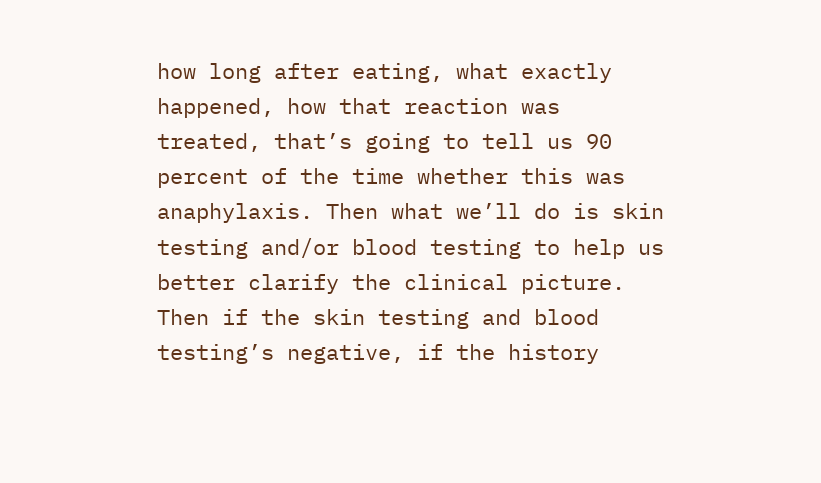how long after eating, what exactly happened, how that reaction was treated, that’s going to tell us 90 percent of the time whether this was anaphylaxis. Then what we’ll do is skin testing and/or blood testing to help us better clarify the clinical picture. Then if the skin testing and blood testing’s negative, if the history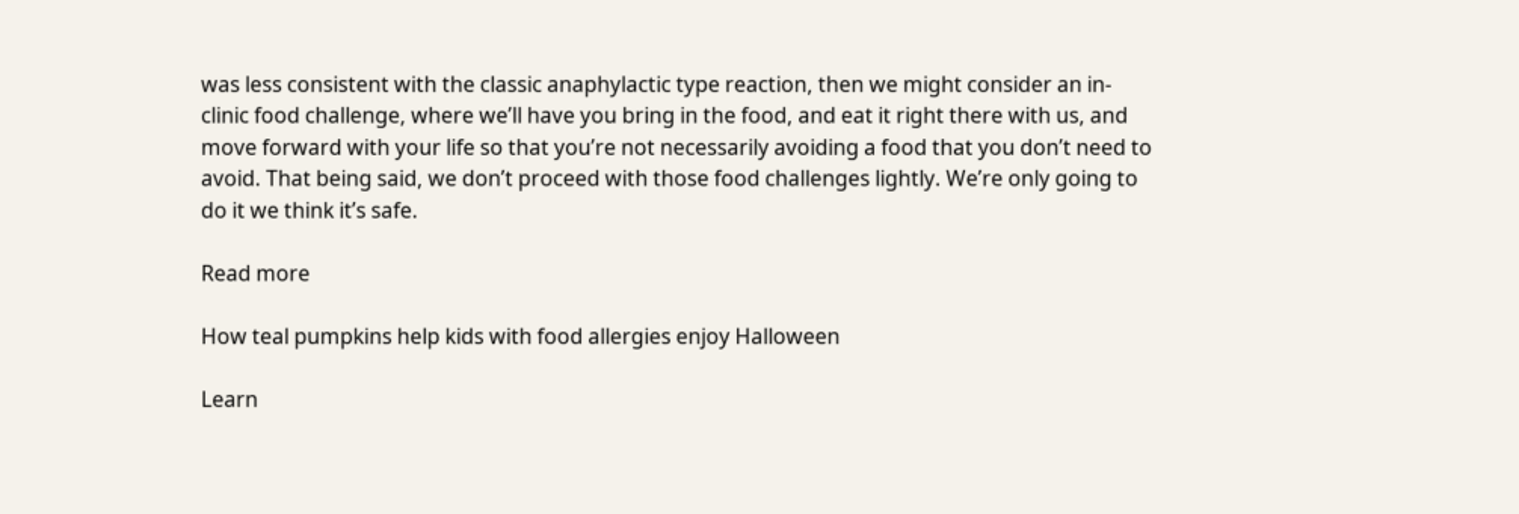was less consistent with the classic anaphylactic type reaction, then we might consider an in-clinic food challenge, where we’ll have you bring in the food, and eat it right there with us, and move forward with your life so that you’re not necessarily avoiding a food that you don’t need to avoid. That being said, we don’t proceed with those food challenges lightly. We’re only going to do it we think it’s safe.

Read more

How teal pumpkins help kids with food allergies enjoy Halloween

Learn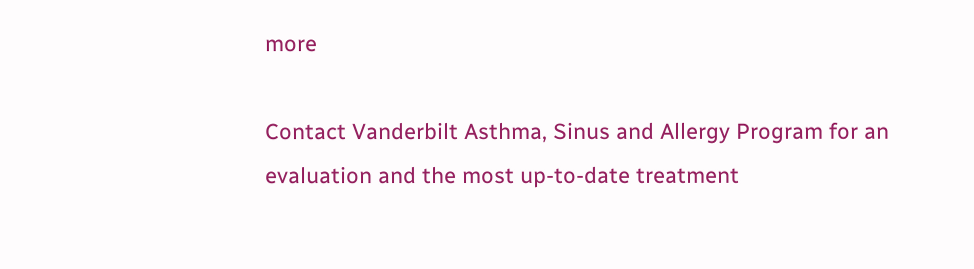more

Contact Vanderbilt Asthma, Sinus and Allergy Program for an evaluation and the most up-to-date treatment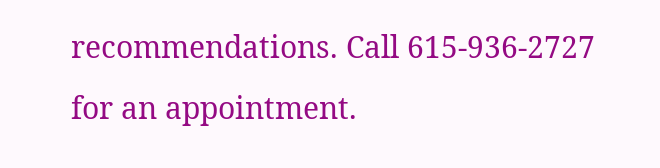recommendations. Call 615-936-2727 for an appointment.